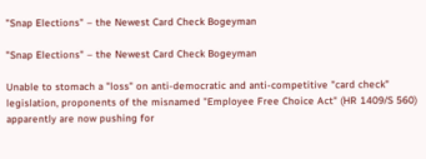"Snap Elections" – the Newest Card Check Bogeyman

"Snap Elections" – the Newest Card Check Bogeyman

Unable to stomach a "loss" on anti-democratic and anti-competitive "card check" legislation, proponents of the misnamed "Employee Free Choice Act" (HR 1409/S 560) apparently are now pushing for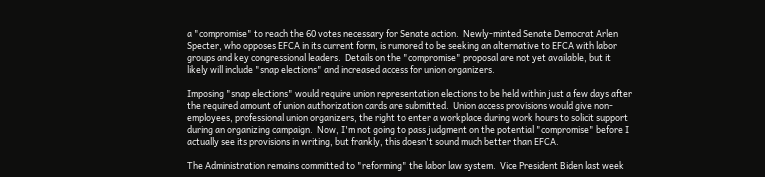a "compromise" to reach the 60 votes necessary for Senate action.  Newly-minted Senate Democrat Arlen Specter, who opposes EFCA in its current form, is rumored to be seeking an alternative to EFCA with labor groups and key congressional leaders.  Details on the "compromise" proposal are not yet available, but it likely will include "snap elections" and increased access for union organizers.

Imposing "snap elections" would require union representation elections to be held within just a few days after the required amount of union authorization cards are submitted.  Union access provisions would give non-employees, professional union organizers, the right to enter a workplace during work hours to solicit support during an organizing campaign.  Now, I'm not going to pass judgment on the potential "compromise" before I actually see its provisions in writing, but frankly, this doesn't sound much better than EFCA.

The Administration remains committed to "reforming" the labor law system.  Vice President Biden last week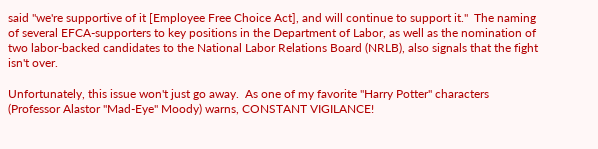said "we're supportive of it [Employee Free Choice Act], and will continue to support it."  The naming of several EFCA-supporters to key positions in the Department of Labor, as well as the nomination of two labor-backed candidates to the National Labor Relations Board (NRLB), also signals that the fight isn't over.

Unfortunately, this issue won't just go away.  As one of my favorite "Harry Potter" characters (Professor Alastor "Mad-Eye" Moody) warns, CONSTANT VIGILANCE!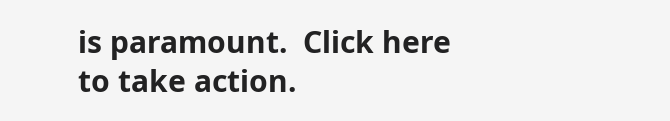is paramount.  Click here to take action.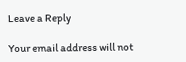Leave a Reply

Your email address will not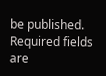be published. Required fields are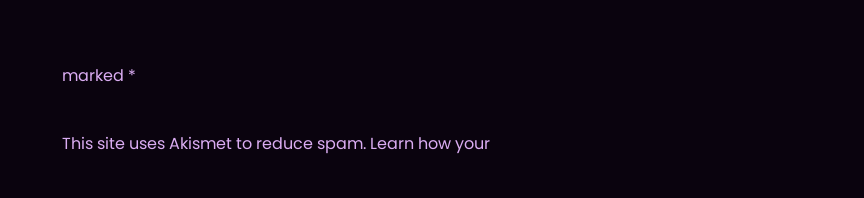marked *

This site uses Akismet to reduce spam. Learn how your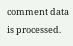comment data is processed.